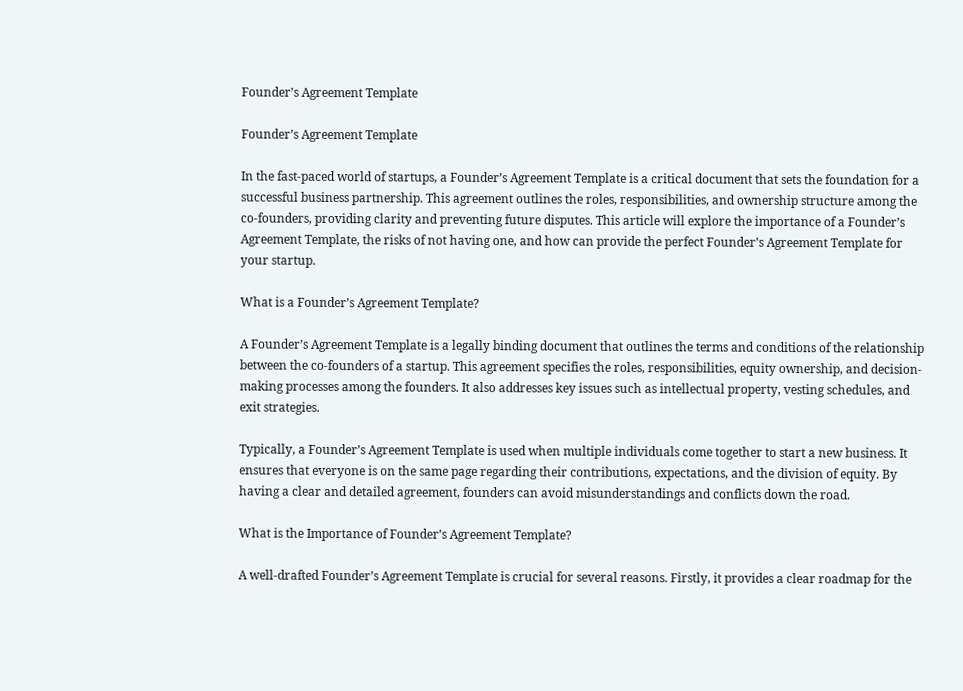Founder’s Agreement Template

Founder’s Agreement Template

In the fast-paced world of startups, a Founder’s Agreement Template is a critical document that sets the foundation for a successful business partnership. This agreement outlines the roles, responsibilities, and ownership structure among the co-founders, providing clarity and preventing future disputes. This article will explore the importance of a Founder’s Agreement Template, the risks of not having one, and how can provide the perfect Founder’s Agreement Template for your startup.

What is a Founder’s Agreement Template?

A Founder’s Agreement Template is a legally binding document that outlines the terms and conditions of the relationship between the co-founders of a startup. This agreement specifies the roles, responsibilities, equity ownership, and decision-making processes among the founders. It also addresses key issues such as intellectual property, vesting schedules, and exit strategies.

Typically, a Founder’s Agreement Template is used when multiple individuals come together to start a new business. It ensures that everyone is on the same page regarding their contributions, expectations, and the division of equity. By having a clear and detailed agreement, founders can avoid misunderstandings and conflicts down the road.

What is the Importance of Founder’s Agreement Template?

A well-drafted Founder’s Agreement Template is crucial for several reasons. Firstly, it provides a clear roadmap for the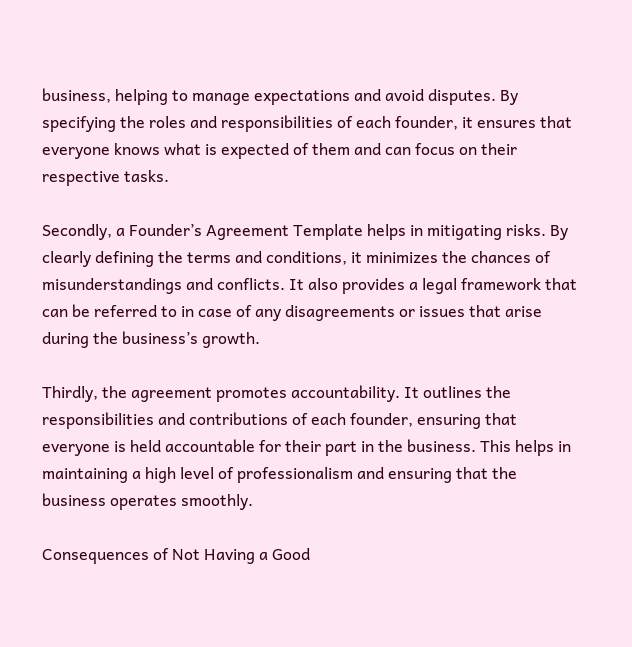business, helping to manage expectations and avoid disputes. By specifying the roles and responsibilities of each founder, it ensures that everyone knows what is expected of them and can focus on their respective tasks.

Secondly, a Founder’s Agreement Template helps in mitigating risks. By clearly defining the terms and conditions, it minimizes the chances of misunderstandings and conflicts. It also provides a legal framework that can be referred to in case of any disagreements or issues that arise during the business’s growth.

Thirdly, the agreement promotes accountability. It outlines the responsibilities and contributions of each founder, ensuring that everyone is held accountable for their part in the business. This helps in maintaining a high level of professionalism and ensuring that the business operates smoothly.

Consequences of Not Having a Good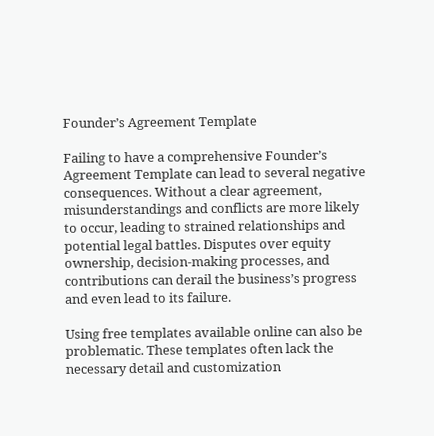Founder’s Agreement Template

Failing to have a comprehensive Founder’s Agreement Template can lead to several negative consequences. Without a clear agreement, misunderstandings and conflicts are more likely to occur, leading to strained relationships and potential legal battles. Disputes over equity ownership, decision-making processes, and contributions can derail the business’s progress and even lead to its failure.

Using free templates available online can also be problematic. These templates often lack the necessary detail and customization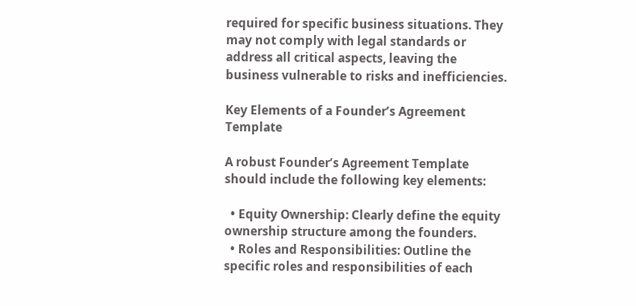required for specific business situations. They may not comply with legal standards or address all critical aspects, leaving the business vulnerable to risks and inefficiencies.

Key Elements of a Founder’s Agreement Template

A robust Founder’s Agreement Template should include the following key elements:

  • Equity Ownership: Clearly define the equity ownership structure among the founders.
  • Roles and Responsibilities: Outline the specific roles and responsibilities of each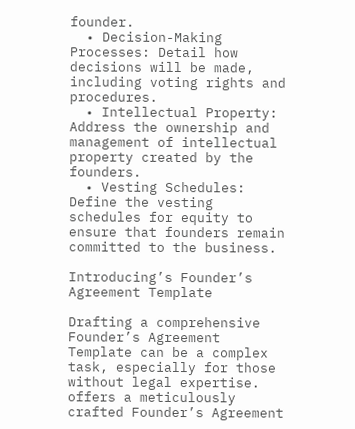founder.
  • Decision-Making Processes: Detail how decisions will be made, including voting rights and procedures.
  • Intellectual Property: Address the ownership and management of intellectual property created by the founders.
  • Vesting Schedules: Define the vesting schedules for equity to ensure that founders remain committed to the business.

Introducing’s Founder’s Agreement Template

Drafting a comprehensive Founder’s Agreement Template can be a complex task, especially for those without legal expertise. offers a meticulously crafted Founder’s Agreement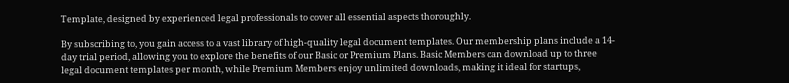Template, designed by experienced legal professionals to cover all essential aspects thoroughly.

By subscribing to, you gain access to a vast library of high-quality legal document templates. Our membership plans include a 14-day trial period, allowing you to explore the benefits of our Basic or Premium Plans. Basic Members can download up to three legal document templates per month, while Premium Members enjoy unlimited downloads, making it ideal for startups,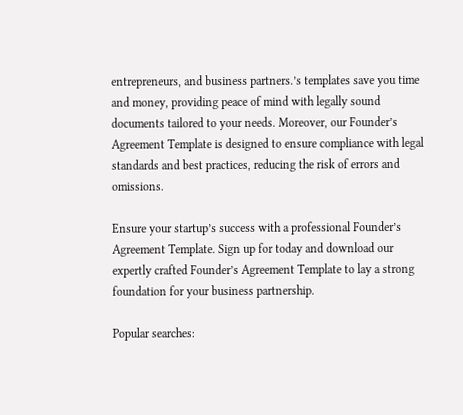entrepreneurs, and business partners.’s templates save you time and money, providing peace of mind with legally sound documents tailored to your needs. Moreover, our Founder’s Agreement Template is designed to ensure compliance with legal standards and best practices, reducing the risk of errors and omissions.

Ensure your startup’s success with a professional Founder’s Agreement Template. Sign up for today and download our expertly crafted Founder’s Agreement Template to lay a strong foundation for your business partnership.

Popular searches: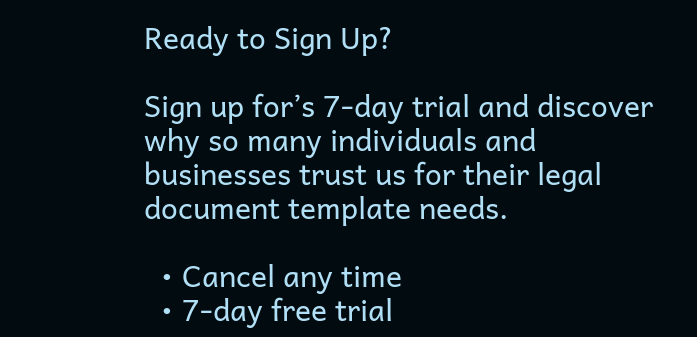Ready to Sign Up?

Sign up for’s 7-day trial and discover why so many individuals and businesses trust us for their legal document template needs.

  • Cancel any time
  • 7-day free trial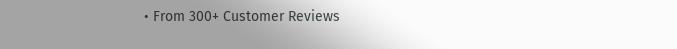• From 300+ Customer Reviews